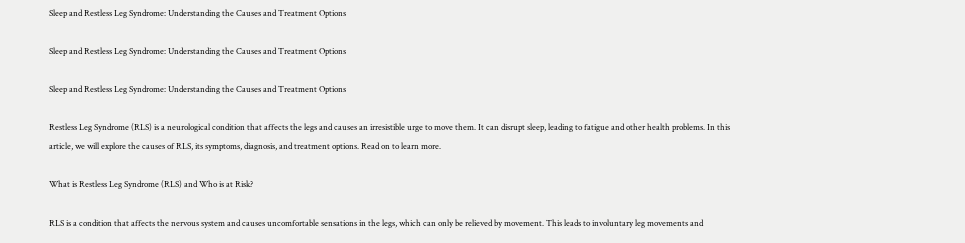Sleep and Restless Leg Syndrome: Understanding the Causes and Treatment Options

Sleep and Restless Leg Syndrome: Understanding the Causes and Treatment Options

Sleep and Restless Leg Syndrome: Understanding the Causes and Treatment Options

Restless Leg Syndrome (RLS) is a neurological condition that affects the legs and causes an irresistible urge to move them. It can disrupt sleep, leading to fatigue and other health problems. In this article, we will explore the causes of RLS, its symptoms, diagnosis, and treatment options. Read on to learn more.

What is Restless Leg Syndrome (RLS) and Who is at Risk?

RLS is a condition that affects the nervous system and causes uncomfortable sensations in the legs, which can only be relieved by movement. This leads to involuntary leg movements and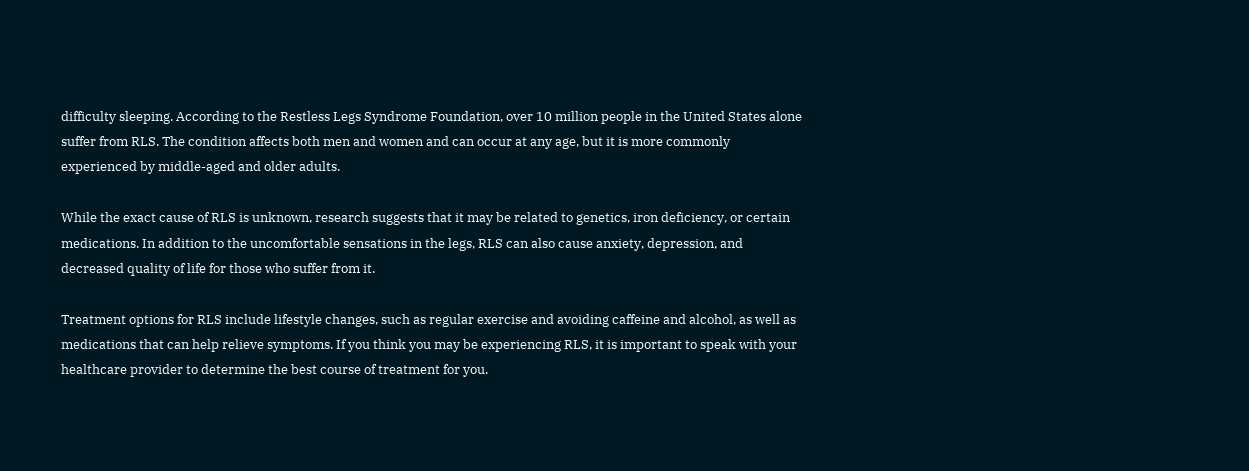difficulty sleeping. According to the Restless Legs Syndrome Foundation, over 10 million people in the United States alone suffer from RLS. The condition affects both men and women and can occur at any age, but it is more commonly experienced by middle-aged and older adults.

While the exact cause of RLS is unknown, research suggests that it may be related to genetics, iron deficiency, or certain medications. In addition to the uncomfortable sensations in the legs, RLS can also cause anxiety, depression, and decreased quality of life for those who suffer from it.

Treatment options for RLS include lifestyle changes, such as regular exercise and avoiding caffeine and alcohol, as well as medications that can help relieve symptoms. If you think you may be experiencing RLS, it is important to speak with your healthcare provider to determine the best course of treatment for you.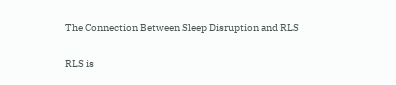The Connection Between Sleep Disruption and RLS

RLS is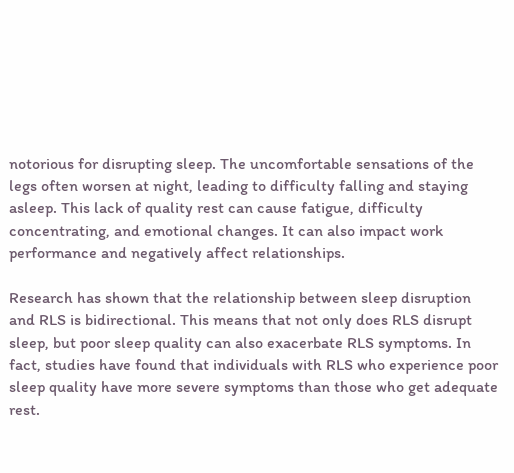notorious for disrupting sleep. The uncomfortable sensations of the legs often worsen at night, leading to difficulty falling and staying asleep. This lack of quality rest can cause fatigue, difficulty concentrating, and emotional changes. It can also impact work performance and negatively affect relationships.

Research has shown that the relationship between sleep disruption and RLS is bidirectional. This means that not only does RLS disrupt sleep, but poor sleep quality can also exacerbate RLS symptoms. In fact, studies have found that individuals with RLS who experience poor sleep quality have more severe symptoms than those who get adequate rest.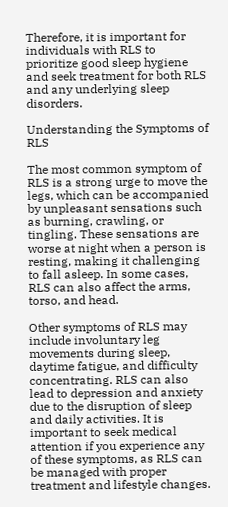Therefore, it is important for individuals with RLS to prioritize good sleep hygiene and seek treatment for both RLS and any underlying sleep disorders.

Understanding the Symptoms of RLS

The most common symptom of RLS is a strong urge to move the legs, which can be accompanied by unpleasant sensations such as burning, crawling, or tingling. These sensations are worse at night when a person is resting, making it challenging to fall asleep. In some cases, RLS can also affect the arms, torso, and head.

Other symptoms of RLS may include involuntary leg movements during sleep, daytime fatigue, and difficulty concentrating. RLS can also lead to depression and anxiety due to the disruption of sleep and daily activities. It is important to seek medical attention if you experience any of these symptoms, as RLS can be managed with proper treatment and lifestyle changes.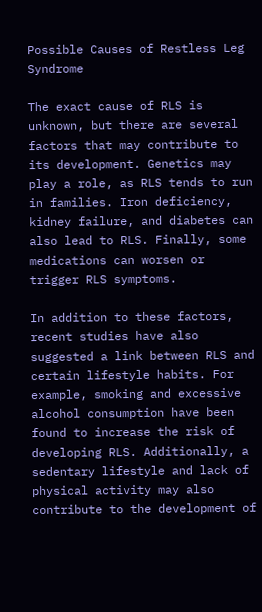Possible Causes of Restless Leg Syndrome

The exact cause of RLS is unknown, but there are several factors that may contribute to its development. Genetics may play a role, as RLS tends to run in families. Iron deficiency, kidney failure, and diabetes can also lead to RLS. Finally, some medications can worsen or trigger RLS symptoms.

In addition to these factors, recent studies have also suggested a link between RLS and certain lifestyle habits. For example, smoking and excessive alcohol consumption have been found to increase the risk of developing RLS. Additionally, a sedentary lifestyle and lack of physical activity may also contribute to the development of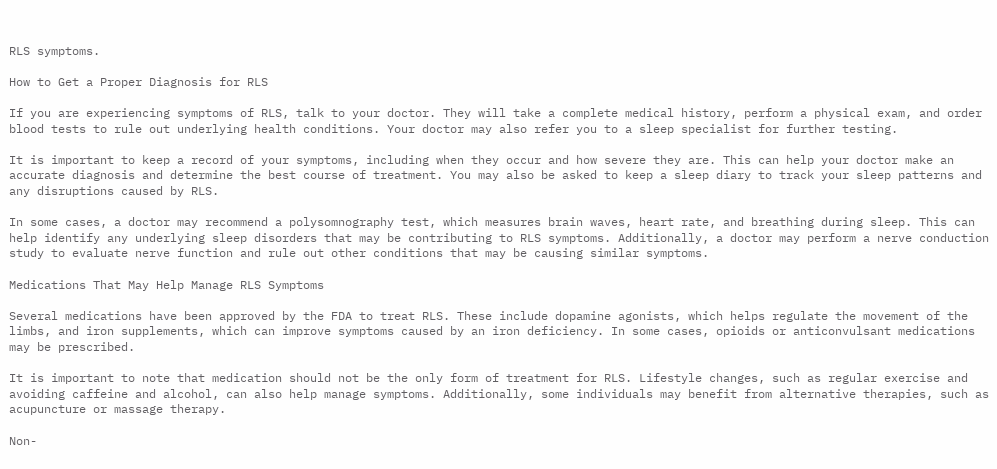RLS symptoms.

How to Get a Proper Diagnosis for RLS

If you are experiencing symptoms of RLS, talk to your doctor. They will take a complete medical history, perform a physical exam, and order blood tests to rule out underlying health conditions. Your doctor may also refer you to a sleep specialist for further testing.

It is important to keep a record of your symptoms, including when they occur and how severe they are. This can help your doctor make an accurate diagnosis and determine the best course of treatment. You may also be asked to keep a sleep diary to track your sleep patterns and any disruptions caused by RLS.

In some cases, a doctor may recommend a polysomnography test, which measures brain waves, heart rate, and breathing during sleep. This can help identify any underlying sleep disorders that may be contributing to RLS symptoms. Additionally, a doctor may perform a nerve conduction study to evaluate nerve function and rule out other conditions that may be causing similar symptoms.

Medications That May Help Manage RLS Symptoms

Several medications have been approved by the FDA to treat RLS. These include dopamine agonists, which helps regulate the movement of the limbs, and iron supplements, which can improve symptoms caused by an iron deficiency. In some cases, opioids or anticonvulsant medications may be prescribed.

It is important to note that medication should not be the only form of treatment for RLS. Lifestyle changes, such as regular exercise and avoiding caffeine and alcohol, can also help manage symptoms. Additionally, some individuals may benefit from alternative therapies, such as acupuncture or massage therapy.

Non-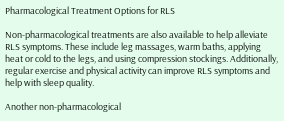Pharmacological Treatment Options for RLS

Non-pharmacological treatments are also available to help alleviate RLS symptoms. These include leg massages, warm baths, applying heat or cold to the legs, and using compression stockings. Additionally, regular exercise and physical activity can improve RLS symptoms and help with sleep quality.

Another non-pharmacological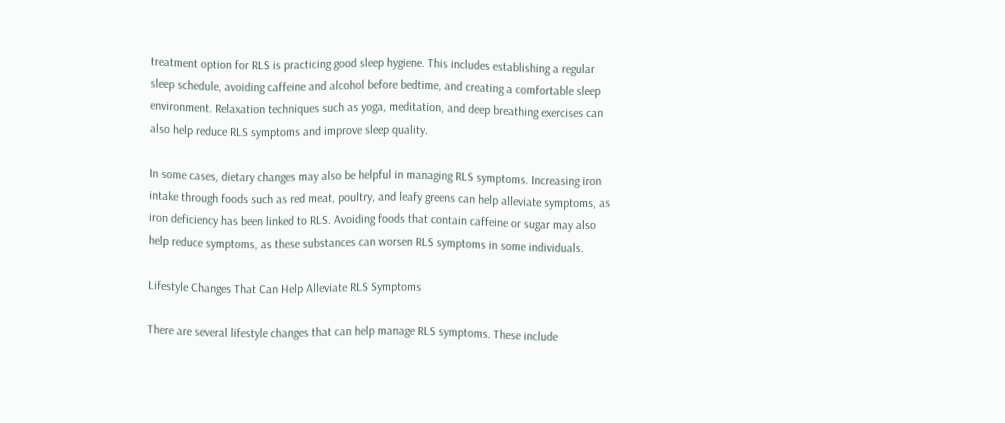treatment option for RLS is practicing good sleep hygiene. This includes establishing a regular sleep schedule, avoiding caffeine and alcohol before bedtime, and creating a comfortable sleep environment. Relaxation techniques such as yoga, meditation, and deep breathing exercises can also help reduce RLS symptoms and improve sleep quality.

In some cases, dietary changes may also be helpful in managing RLS symptoms. Increasing iron intake through foods such as red meat, poultry, and leafy greens can help alleviate symptoms, as iron deficiency has been linked to RLS. Avoiding foods that contain caffeine or sugar may also help reduce symptoms, as these substances can worsen RLS symptoms in some individuals.

Lifestyle Changes That Can Help Alleviate RLS Symptoms

There are several lifestyle changes that can help manage RLS symptoms. These include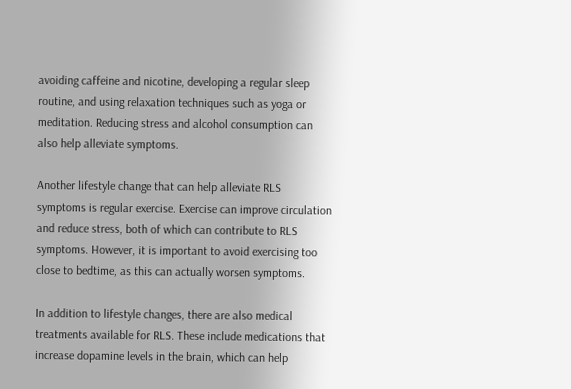avoiding caffeine and nicotine, developing a regular sleep routine, and using relaxation techniques such as yoga or meditation. Reducing stress and alcohol consumption can also help alleviate symptoms.

Another lifestyle change that can help alleviate RLS symptoms is regular exercise. Exercise can improve circulation and reduce stress, both of which can contribute to RLS symptoms. However, it is important to avoid exercising too close to bedtime, as this can actually worsen symptoms.

In addition to lifestyle changes, there are also medical treatments available for RLS. These include medications that increase dopamine levels in the brain, which can help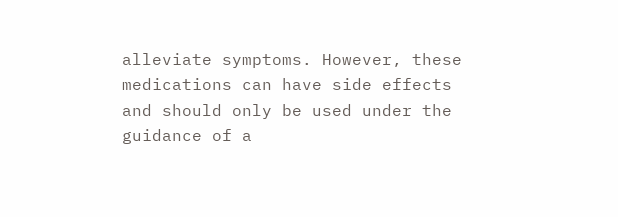alleviate symptoms. However, these medications can have side effects and should only be used under the guidance of a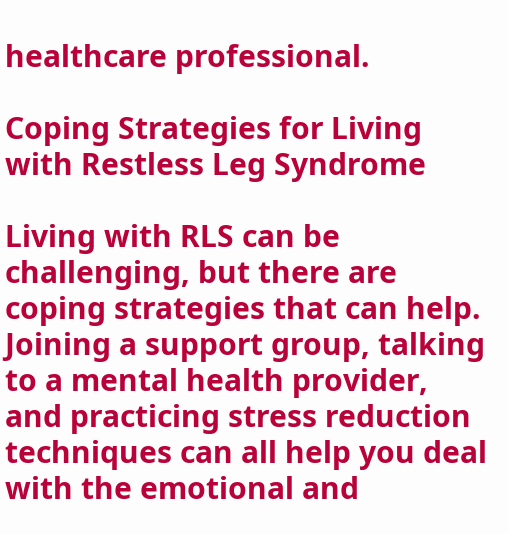healthcare professional.

Coping Strategies for Living with Restless Leg Syndrome

Living with RLS can be challenging, but there are coping strategies that can help. Joining a support group, talking to a mental health provider, and practicing stress reduction techniques can all help you deal with the emotional and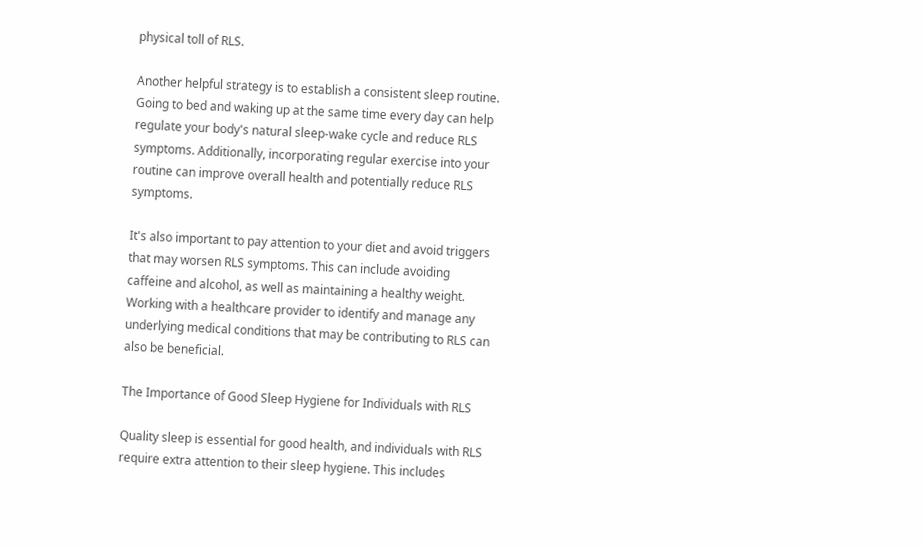physical toll of RLS.

Another helpful strategy is to establish a consistent sleep routine. Going to bed and waking up at the same time every day can help regulate your body's natural sleep-wake cycle and reduce RLS symptoms. Additionally, incorporating regular exercise into your routine can improve overall health and potentially reduce RLS symptoms.

It's also important to pay attention to your diet and avoid triggers that may worsen RLS symptoms. This can include avoiding caffeine and alcohol, as well as maintaining a healthy weight. Working with a healthcare provider to identify and manage any underlying medical conditions that may be contributing to RLS can also be beneficial.

The Importance of Good Sleep Hygiene for Individuals with RLS

Quality sleep is essential for good health, and individuals with RLS require extra attention to their sleep hygiene. This includes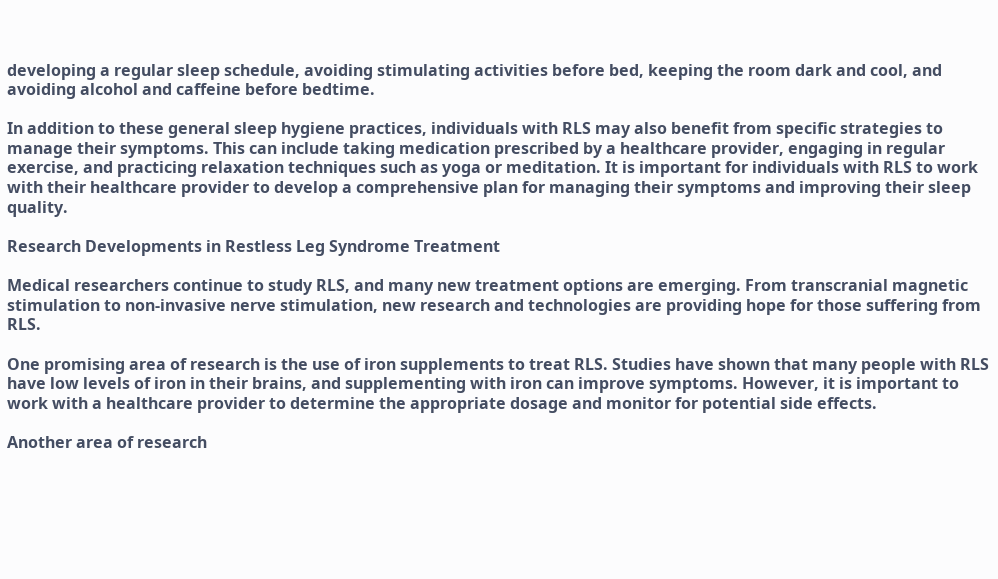developing a regular sleep schedule, avoiding stimulating activities before bed, keeping the room dark and cool, and avoiding alcohol and caffeine before bedtime.

In addition to these general sleep hygiene practices, individuals with RLS may also benefit from specific strategies to manage their symptoms. This can include taking medication prescribed by a healthcare provider, engaging in regular exercise, and practicing relaxation techniques such as yoga or meditation. It is important for individuals with RLS to work with their healthcare provider to develop a comprehensive plan for managing their symptoms and improving their sleep quality.

Research Developments in Restless Leg Syndrome Treatment

Medical researchers continue to study RLS, and many new treatment options are emerging. From transcranial magnetic stimulation to non-invasive nerve stimulation, new research and technologies are providing hope for those suffering from RLS.

One promising area of research is the use of iron supplements to treat RLS. Studies have shown that many people with RLS have low levels of iron in their brains, and supplementing with iron can improve symptoms. However, it is important to work with a healthcare provider to determine the appropriate dosage and monitor for potential side effects.

Another area of research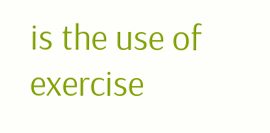is the use of exercise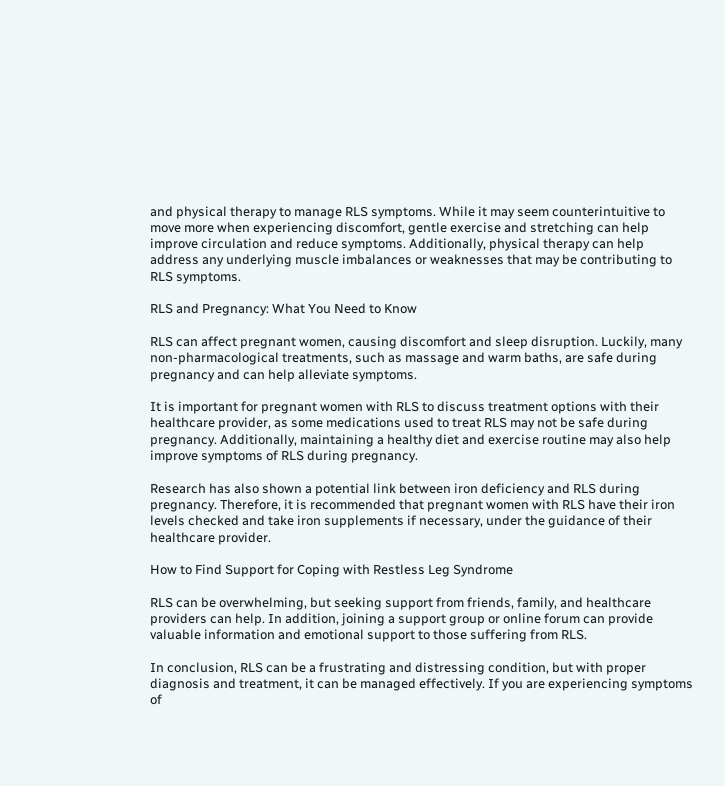and physical therapy to manage RLS symptoms. While it may seem counterintuitive to move more when experiencing discomfort, gentle exercise and stretching can help improve circulation and reduce symptoms. Additionally, physical therapy can help address any underlying muscle imbalances or weaknesses that may be contributing to RLS symptoms.

RLS and Pregnancy: What You Need to Know

RLS can affect pregnant women, causing discomfort and sleep disruption. Luckily, many non-pharmacological treatments, such as massage and warm baths, are safe during pregnancy and can help alleviate symptoms.

It is important for pregnant women with RLS to discuss treatment options with their healthcare provider, as some medications used to treat RLS may not be safe during pregnancy. Additionally, maintaining a healthy diet and exercise routine may also help improve symptoms of RLS during pregnancy.

Research has also shown a potential link between iron deficiency and RLS during pregnancy. Therefore, it is recommended that pregnant women with RLS have their iron levels checked and take iron supplements if necessary, under the guidance of their healthcare provider.

How to Find Support for Coping with Restless Leg Syndrome

RLS can be overwhelming, but seeking support from friends, family, and healthcare providers can help. In addition, joining a support group or online forum can provide valuable information and emotional support to those suffering from RLS.

In conclusion, RLS can be a frustrating and distressing condition, but with proper diagnosis and treatment, it can be managed effectively. If you are experiencing symptoms of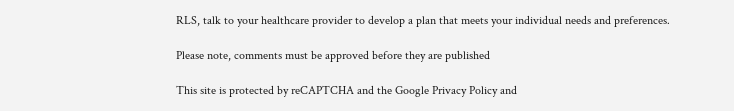RLS, talk to your healthcare provider to develop a plan that meets your individual needs and preferences.

Please note, comments must be approved before they are published

This site is protected by reCAPTCHA and the Google Privacy Policy and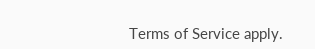Terms of Service apply.